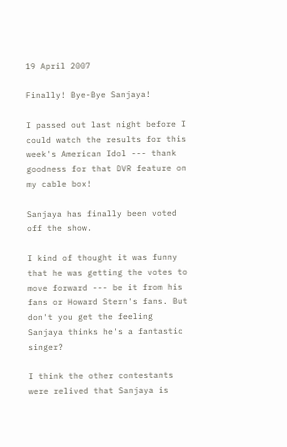19 April 2007

Finally! Bye-Bye Sanjaya!

I passed out last night before I could watch the results for this week's American Idol --- thank goodness for that DVR feature on my cable box!

Sanjaya has finally been voted off the show.

I kind of thought it was funny that he was getting the votes to move forward --- be it from his fans or Howard Stern's fans. But don't you get the feeling Sanjaya thinks he's a fantastic singer?

I think the other contestants were relived that Sanjaya is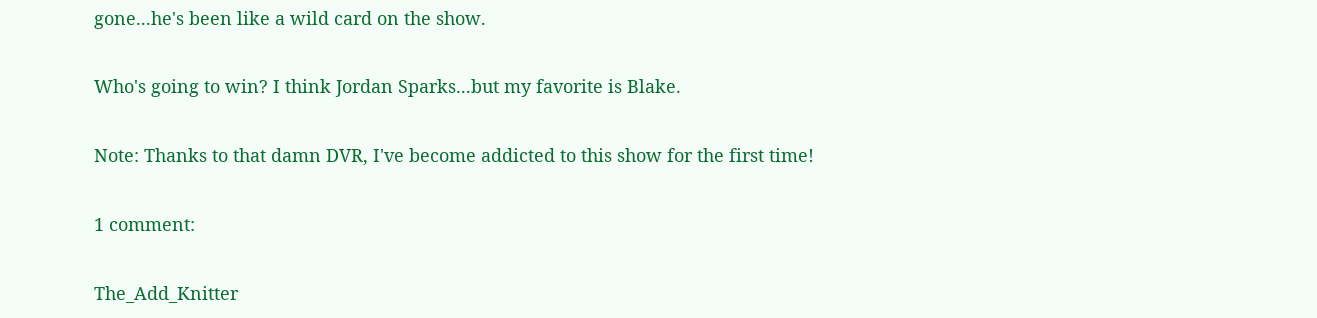gone...he's been like a wild card on the show.

Who's going to win? I think Jordan Sparks...but my favorite is Blake.

Note: Thanks to that damn DVR, I've become addicted to this show for the first time!

1 comment:

The_Add_Knitter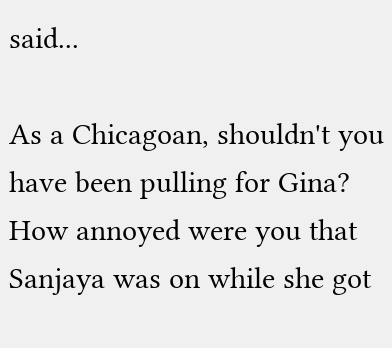said...

As a Chicagoan, shouldn't you have been pulling for Gina? How annoyed were you that Sanjaya was on while she got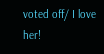voted off/ I love her!